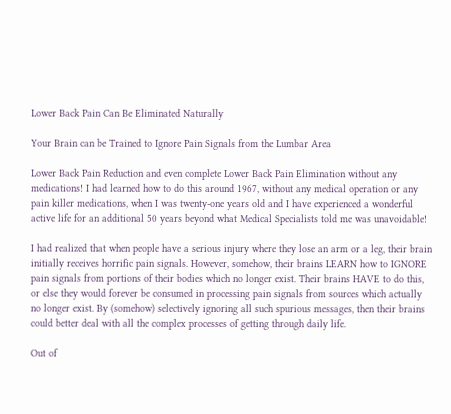Lower Back Pain Can Be Eliminated Naturally

Your Brain can be Trained to Ignore Pain Signals from the Lumbar Area

Lower Back Pain Reduction and even complete Lower Back Pain Elimination without any medications! I had learned how to do this around 1967, without any medical operation or any pain killer medications, when I was twenty-one years old and I have experienced a wonderful active life for an additional 50 years beyond what Medical Specialists told me was unavoidable!

I had realized that when people have a serious injury where they lose an arm or a leg, their brain initially receives horrific pain signals. However, somehow, their brains LEARN how to IGNORE pain signals from portions of their bodies which no longer exist. Their brains HAVE to do this, or else they would forever be consumed in processing pain signals from sources which actually no longer exist. By (somehow) selectively ignoring all such spurious messages, then their brains could better deal with all the complex processes of getting through daily life.

Out of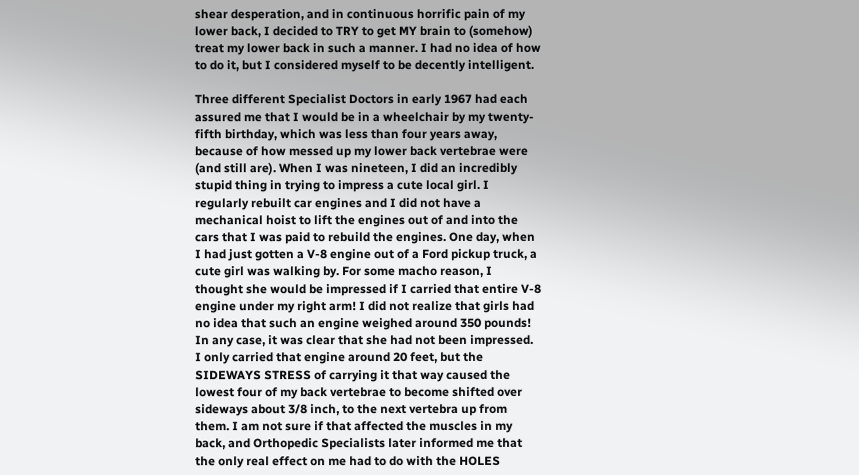shear desperation, and in continuous horrific pain of my lower back, I decided to TRY to get MY brain to (somehow) treat my lower back in such a manner. I had no idea of how to do it, but I considered myself to be decently intelligent.

Three different Specialist Doctors in early 1967 had each assured me that I would be in a wheelchair by my twenty-fifth birthday, which was less than four years away, because of how messed up my lower back vertebrae were (and still are). When I was nineteen, I did an incredibly stupid thing in trying to impress a cute local girl. I regularly rebuilt car engines and I did not have a mechanical hoist to lift the engines out of and into the cars that I was paid to rebuild the engines. One day, when I had just gotten a V-8 engine out of a Ford pickup truck, a cute girl was walking by. For some macho reason, I thought she would be impressed if I carried that entire V-8 engine under my right arm! I did not realize that girls had no idea that such an engine weighed around 350 pounds! In any case, it was clear that she had not been impressed. I only carried that engine around 20 feet, but the SIDEWAYS STRESS of carrying it that way caused the lowest four of my back vertebrae to become shifted over sideways about 3/8 inch, to the next vertebra up from them. I am not sure if that affected the muscles in my back, and Orthopedic Specialists later informed me that the only real effect on me had to do with the HOLES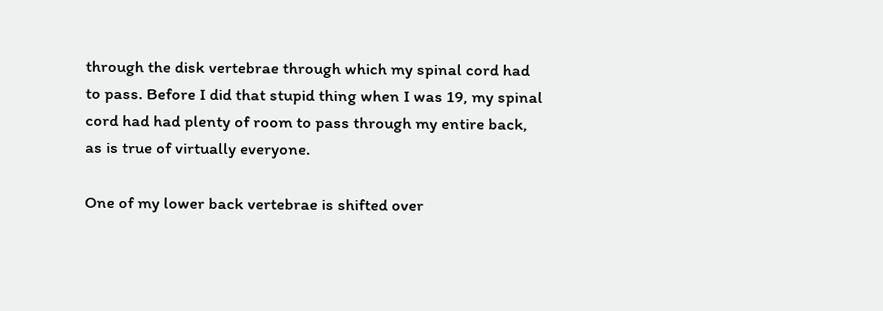through the disk vertebrae through which my spinal cord had to pass. Before I did that stupid thing when I was 19, my spinal cord had had plenty of room to pass through my entire back, as is true of virtually everyone.

One of my lower back vertebrae is shifted over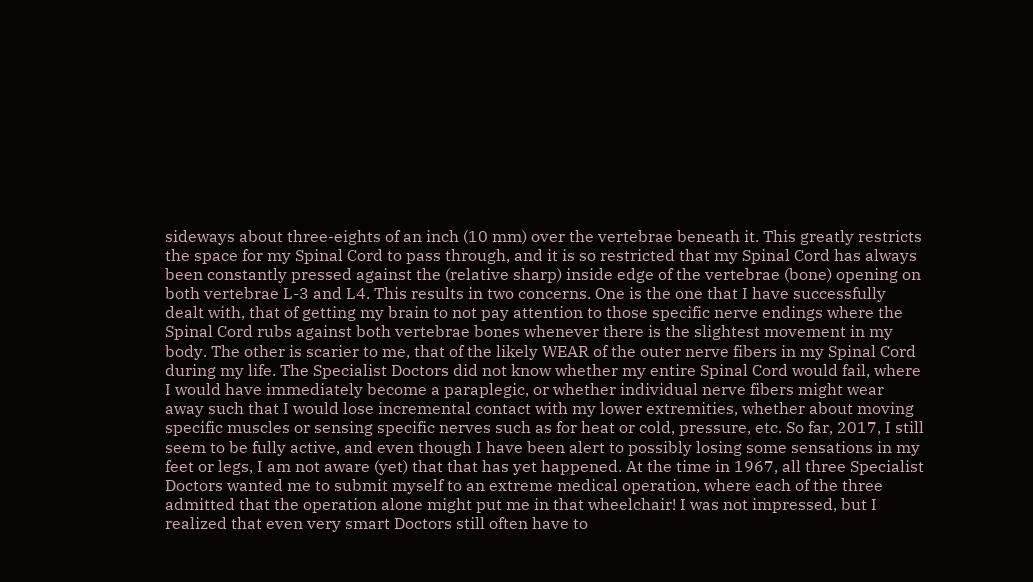sideways about three-eights of an inch (10 mm) over the vertebrae beneath it. This greatly restricts the space for my Spinal Cord to pass through, and it is so restricted that my Spinal Cord has always been constantly pressed against the (relative sharp) inside edge of the vertebrae (bone) opening on both vertebrae L-3 and L4. This results in two concerns. One is the one that I have successfully dealt with, that of getting my brain to not pay attention to those specific nerve endings where the Spinal Cord rubs against both vertebrae bones whenever there is the slightest movement in my body. The other is scarier to me, that of the likely WEAR of the outer nerve fibers in my Spinal Cord during my life. The Specialist Doctors did not know whether my entire Spinal Cord would fail, where I would have immediately become a paraplegic, or whether individual nerve fibers might wear away such that I would lose incremental contact with my lower extremities, whether about moving specific muscles or sensing specific nerves such as for heat or cold, pressure, etc. So far, 2017, I still seem to be fully active, and even though I have been alert to possibly losing some sensations in my feet or legs, I am not aware (yet) that that has yet happened. At the time in 1967, all three Specialist Doctors wanted me to submit myself to an extreme medical operation, where each of the three admitted that the operation alone might put me in that wheelchair! I was not impressed, but I realized that even very smart Doctors still often have to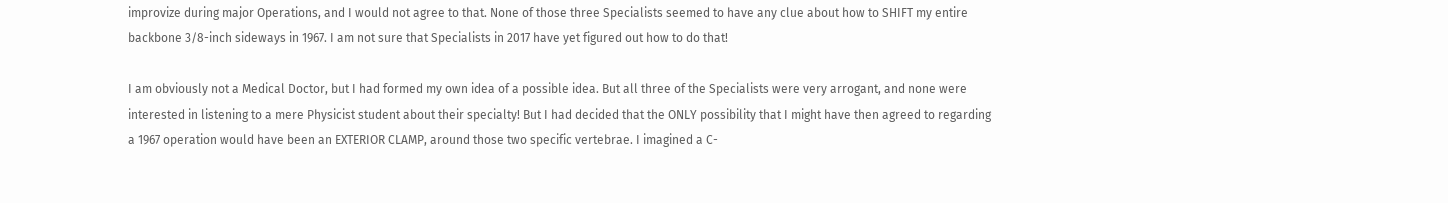improvize during major Operations, and I would not agree to that. None of those three Specialists seemed to have any clue about how to SHIFT my entire backbone 3/8-inch sideways in 1967. I am not sure that Specialists in 2017 have yet figured out how to do that!

I am obviously not a Medical Doctor, but I had formed my own idea of a possible idea. But all three of the Specialists were very arrogant, and none were interested in listening to a mere Physicist student about their specialty! But I had decided that the ONLY possibility that I might have then agreed to regarding a 1967 operation would have been an EXTERIOR CLAMP, around those two specific vertebrae. I imagined a C-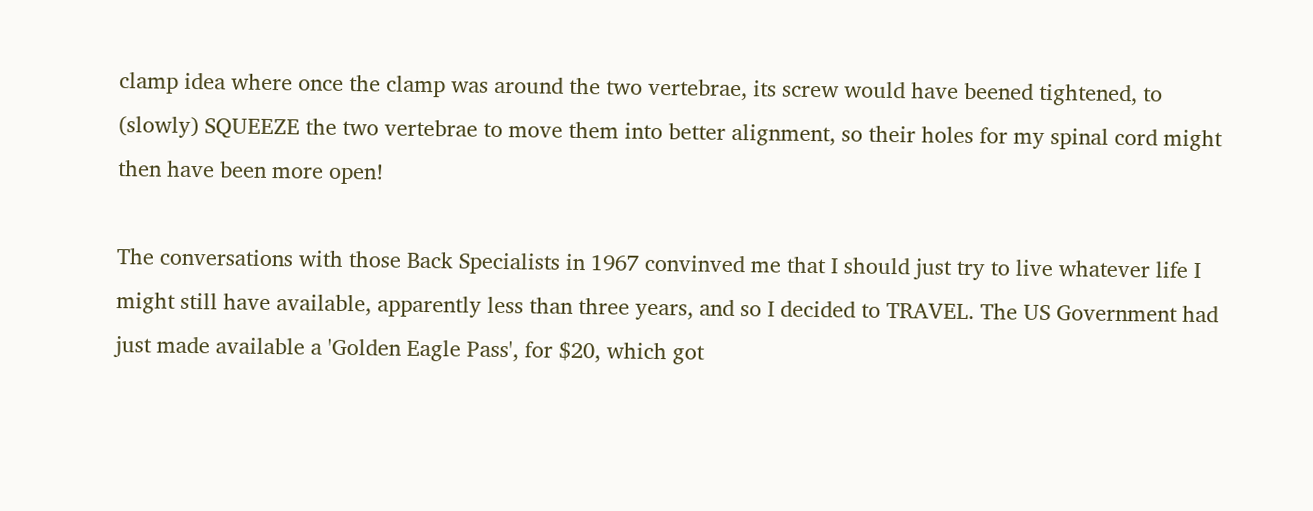clamp idea where once the clamp was around the two vertebrae, its screw would have beened tightened, to (slowly) SQUEEZE the two vertebrae to move them into better alignment, so their holes for my spinal cord might then have been more open!

The conversations with those Back Specialists in 1967 convinved me that I should just try to live whatever life I might still have available, apparently less than three years, and so I decided to TRAVEL. The US Government had just made available a 'Golden Eagle Pass', for $20, which got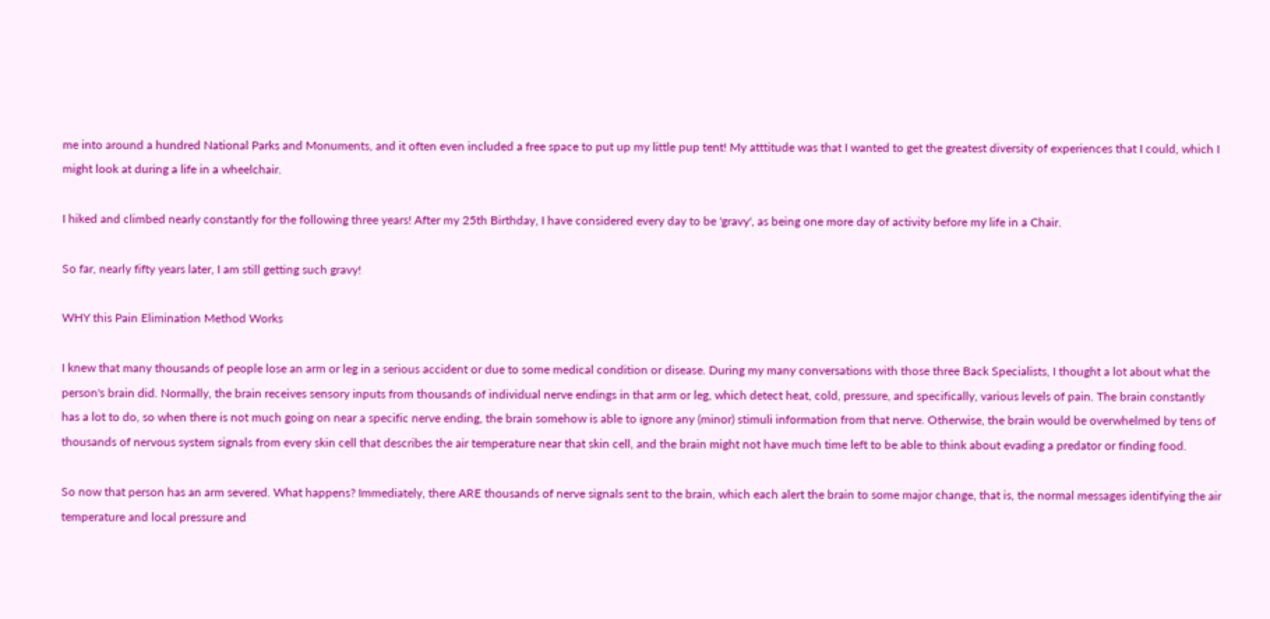me into around a hundred National Parks and Monuments, and it often even included a free space to put up my little pup tent! My atttitude was that I wanted to get the greatest diversity of experiences that I could, which I might look at during a life in a wheelchair.

I hiked and climbed nearly constantly for the following three years! After my 25th Birthday, I have considered every day to be 'gravy', as being one more day of activity before my life in a Chair.

So far, nearly fifty years later, I am still getting such gravy!

WHY this Pain Elimination Method Works

I knew that many thousands of people lose an arm or leg in a serious accident or due to some medical condition or disease. During my many conversations with those three Back Specialists, I thought a lot about what the person's brain did. Normally, the brain receives sensory inputs from thousands of individual nerve endings in that arm or leg, which detect heat, cold, pressure, and specifically, various levels of pain. The brain constantly has a lot to do, so when there is not much going on near a specific nerve ending, the brain somehow is able to ignore any (minor) stimuli information from that nerve. Otherwise, the brain would be overwhelmed by tens of thousands of nervous system signals from every skin cell that describes the air temperature near that skin cell, and the brain might not have much time left to be able to think about evading a predator or finding food.

So now that person has an arm severed. What happens? Immediately, there ARE thousands of nerve signals sent to the brain, which each alert the brain to some major change, that is, the normal messages identifying the air temperature and local pressure and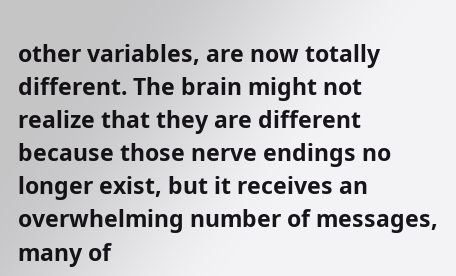other variables, are now totally different. The brain might not realize that they are different because those nerve endings no longer exist, but it receives an overwhelming number of messages, many of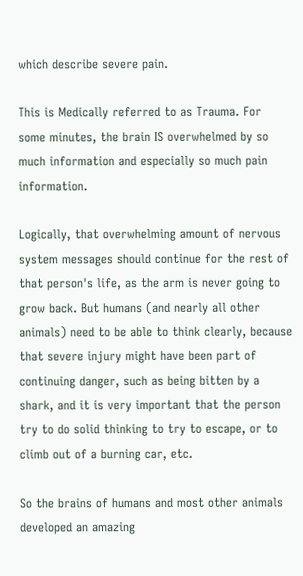which describe severe pain.

This is Medically referred to as Trauma. For some minutes, the brain IS overwhelmed by so much information and especially so much pain information.

Logically, that overwhelming amount of nervous system messages should continue for the rest of that person's life, as the arm is never going to grow back. But humans (and nearly all other animals) need to be able to think clearly, because that severe injury might have been part of continuing danger, such as being bitten by a shark, and it is very important that the person try to do solid thinking to try to escape, or to climb out of a burning car, etc.

So the brains of humans and most other animals developed an amazing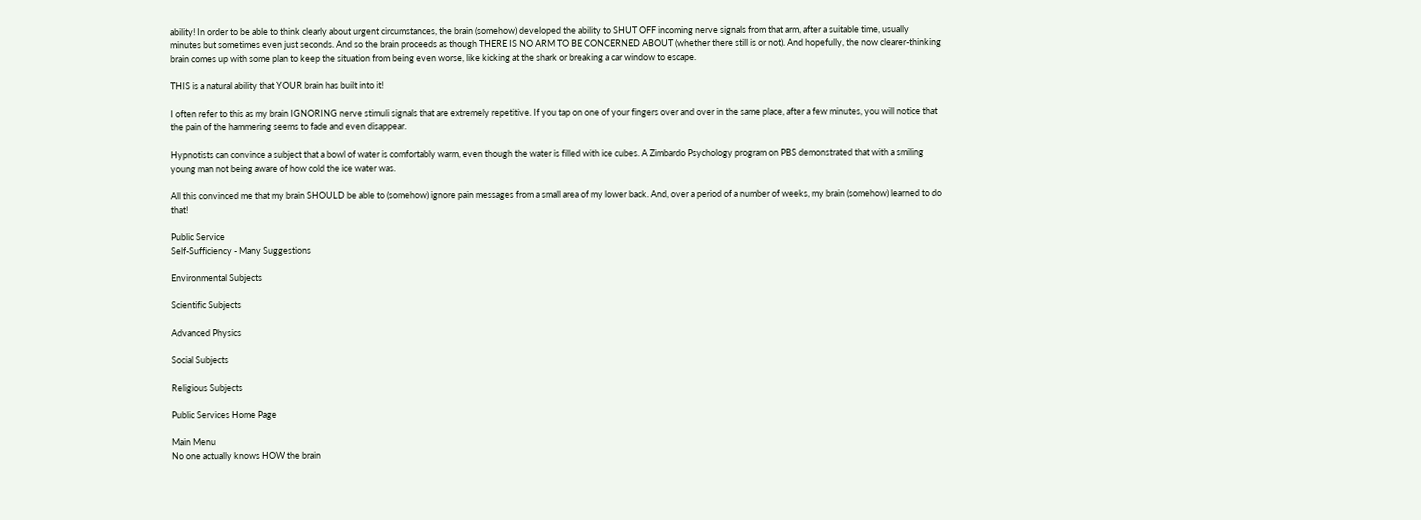ability! In order to be able to think clearly about urgent circumstances, the brain (somehow) developed the ability to SHUT OFF incoming nerve signals from that arm, after a suitable time, usually minutes but sometimes even just seconds. And so the brain proceeds as though THERE IS NO ARM TO BE CONCERNED ABOUT (whether there still is or not). And hopefully, the now clearer-thinking brain comes up with some plan to keep the situation from being even worse, like kicking at the shark or breaking a car window to escape.

THIS is a natural ability that YOUR brain has built into it!

I often refer to this as my brain IGNORING nerve stimuli signals that are extremely repetitive. If you tap on one of your fingers over and over in the same place, after a few minutes, you will notice that the pain of the hammering seems to fade and even disappear.

Hypnotists can convince a subject that a bowl of water is comfortably warm, even though the water is filled with ice cubes. A Zimbardo Psychology program on PBS demonstrated that with a smiling young man not being aware of how cold the ice water was.

All this convinced me that my brain SHOULD be able to (somehow) ignore pain messages from a small area of my lower back. And, over a period of a number of weeks, my brain (somehow) learned to do that!

Public Service
Self-Sufficiency - Many Suggestions

Environmental Subjects

Scientific Subjects

Advanced Physics

Social Subjects

Religious Subjects

Public Services Home Page

Main Menu
No one actually knows HOW the brain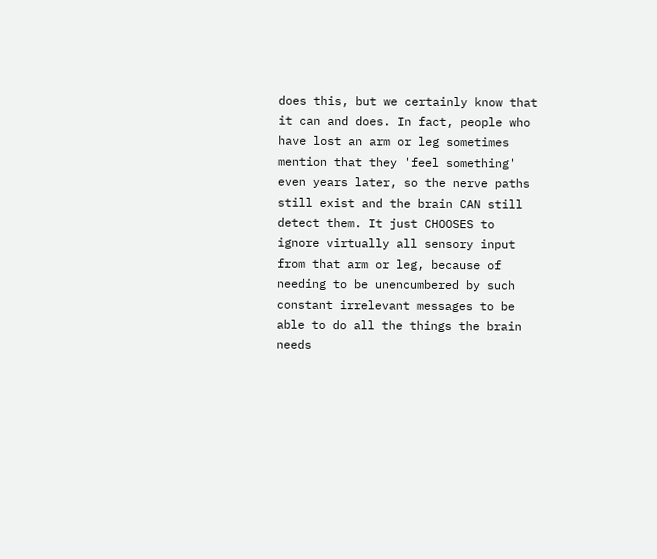does this, but we certainly know that it can and does. In fact, people who have lost an arm or leg sometimes mention that they 'feel something' even years later, so the nerve paths still exist and the brain CAN still detect them. It just CHOOSES to ignore virtually all sensory input from that arm or leg, because of needing to be unencumbered by such constant irrelevant messages to be able to do all the things the brain needs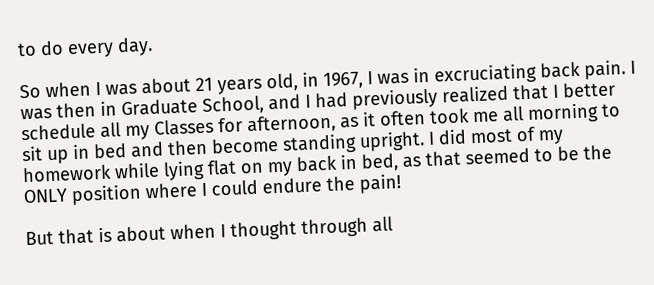to do every day.

So when I was about 21 years old, in 1967, I was in excruciating back pain. I was then in Graduate School, and I had previously realized that I better schedule all my Classes for afternoon, as it often took me all morning to sit up in bed and then become standing upright. I did most of my homework while lying flat on my back in bed, as that seemed to be the ONLY position where I could endure the pain!

But that is about when I thought through all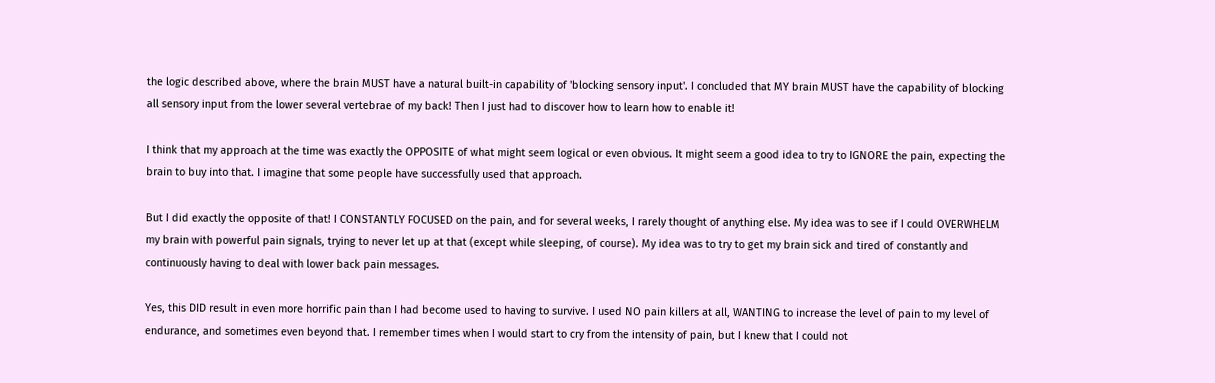the logic described above, where the brain MUST have a natural built-in capability of 'blocking sensory input'. I concluded that MY brain MUST have the capability of blocking all sensory input from the lower several vertebrae of my back! Then I just had to discover how to learn how to enable it!

I think that my approach at the time was exactly the OPPOSITE of what might seem logical or even obvious. It might seem a good idea to try to IGNORE the pain, expecting the brain to buy into that. I imagine that some people have successfully used that approach.

But I did exactly the opposite of that! I CONSTANTLY FOCUSED on the pain, and for several weeks, I rarely thought of anything else. My idea was to see if I could OVERWHELM my brain with powerful pain signals, trying to never let up at that (except while sleeping, of course). My idea was to try to get my brain sick and tired of constantly and continuously having to deal with lower back pain messages.

Yes, this DID result in even more horrific pain than I had become used to having to survive. I used NO pain killers at all, WANTING to increase the level of pain to my level of endurance, and sometimes even beyond that. I remember times when I would start to cry from the intensity of pain, but I knew that I could not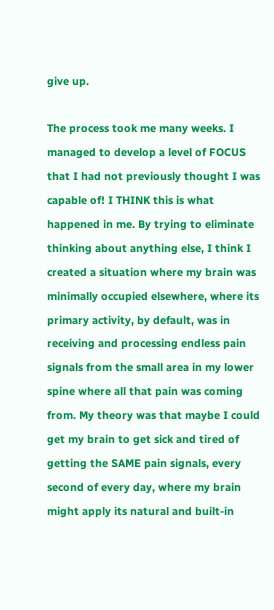give up.

The process took me many weeks. I managed to develop a level of FOCUS that I had not previously thought I was capable of! I THINK this is what happened in me. By trying to eliminate thinking about anything else, I think I created a situation where my brain was minimally occupied elsewhere, where its primary activity, by default, was in receiving and processing endless pain signals from the small area in my lower spine where all that pain was coming from. My theory was that maybe I could get my brain to get sick and tired of getting the SAME pain signals, every second of every day, where my brain might apply its natural and built-in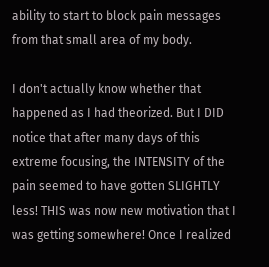ability to start to block pain messages from that small area of my body.

I don't actually know whether that happened as I had theorized. But I DID notice that after many days of this extreme focusing, the INTENSITY of the pain seemed to have gotten SLIGHTLY less! THIS was now new motivation that I was getting somewhere! Once I realized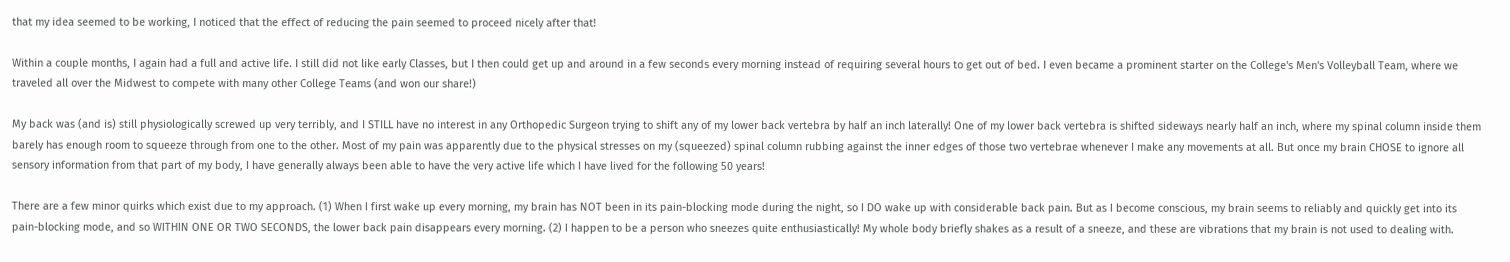that my idea seemed to be working, I noticed that the effect of reducing the pain seemed to proceed nicely after that!

Within a couple months, I again had a full and active life. I still did not like early Classes, but I then could get up and around in a few seconds every morning instead of requiring several hours to get out of bed. I even became a prominent starter on the College's Men's Volleyball Team, where we traveled all over the Midwest to compete with many other College Teams (and won our share!)

My back was (and is) still physiologically screwed up very terribly, and I STILL have no interest in any Orthopedic Surgeon trying to shift any of my lower back vertebra by half an inch laterally! One of my lower back vertebra is shifted sideways nearly half an inch, where my spinal column inside them barely has enough room to squeeze through from one to the other. Most of my pain was apparently due to the physical stresses on my (squeezed) spinal column rubbing against the inner edges of those two vertebrae whenever I make any movements at all. But once my brain CHOSE to ignore all sensory information from that part of my body, I have generally always been able to have the very active life which I have lived for the following 50 years!

There are a few minor quirks which exist due to my approach. (1) When I first wake up every morning, my brain has NOT been in its pain-blocking mode during the night, so I DO wake up with considerable back pain. But as I become conscious, my brain seems to reliably and quickly get into its pain-blocking mode, and so WITHIN ONE OR TWO SECONDS, the lower back pain disappears every morning. (2) I happen to be a person who sneezes quite enthusiastically! My whole body briefly shakes as a result of a sneeze, and these are vibrations that my brain is not used to dealing with.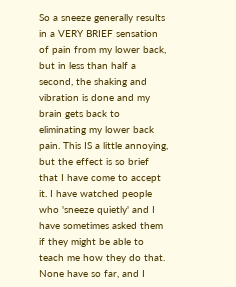So a sneeze generally results in a VERY BRIEF sensation of pain from my lower back, but in less than half a second, the shaking and vibration is done and my brain gets back to eliminating my lower back pain. This IS a little annoying, but the effect is so brief that I have come to accept it. I have watched people who 'sneeze quietly' and I have sometimes asked them if they might be able to teach me how they do that. None have so far, and I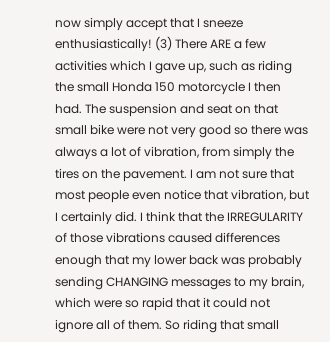now simply accept that I sneeze enthusiastically! (3) There ARE a few activities which I gave up, such as riding the small Honda 150 motorcycle I then had. The suspension and seat on that small bike were not very good so there was always a lot of vibration, from simply the tires on the pavement. I am not sure that most people even notice that vibration, but I certainly did. I think that the IRREGULARITY of those vibrations caused differences enough that my lower back was probably sending CHANGING messages to my brain, which were so rapid that it could not ignore all of them. So riding that small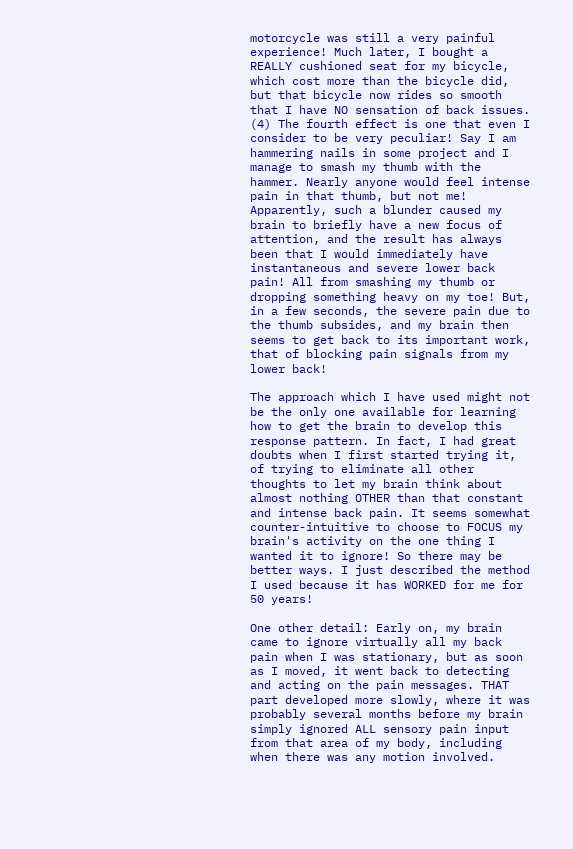motorcycle was still a very painful experience! Much later, I bought a REALLY cushioned seat for my bicycle, which cost more than the bicycle did, but that bicycle now rides so smooth that I have NO sensation of back issues. (4) The fourth effect is one that even I consider to be very peculiar! Say I am hammering nails in some project and I manage to smash my thumb with the hammer. Nearly anyone would feel intense pain in that thumb, but not me! Apparently, such a blunder caused my brain to briefly have a new focus of attention, and the result has always been that I would immediately have instantaneous and severe lower back pain! All from smashing my thumb or dropping something heavy on my toe! But, in a few seconds, the severe pain due to the thumb subsides, and my brain then seems to get back to its important work, that of blocking pain signals from my lower back!

The approach which I have used might not be the only one available for learning how to get the brain to develop this response pattern. In fact, I had great doubts when I first started trying it, of trying to eliminate all other thoughts to let my brain think about almost nothing OTHER than that constant and intense back pain. It seems somewhat counter-intuitive to choose to FOCUS my brain's activity on the one thing I wanted it to ignore! So there may be better ways. I just described the method I used because it has WORKED for me for 50 years!

One other detail: Early on, my brain came to ignore virtually all my back pain when I was stationary, but as soon as I moved, it went back to detecting and acting on the pain messages. THAT part developed more slowly, where it was probably several months before my brain simply ignored ALL sensory pain input from that area of my body, including when there was any motion involved.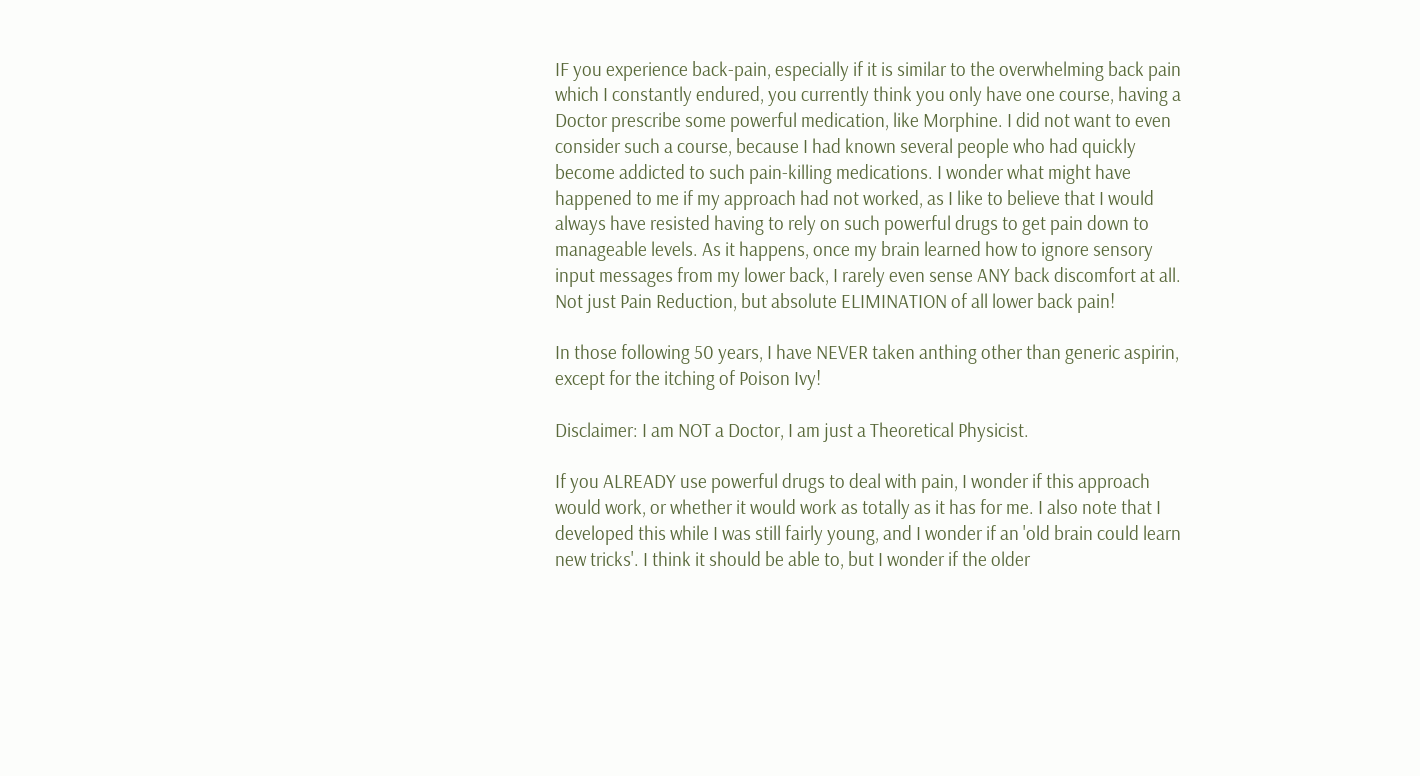IF you experience back-pain, especially if it is similar to the overwhelming back pain which I constantly endured, you currently think you only have one course, having a Doctor prescribe some powerful medication, like Morphine. I did not want to even consider such a course, because I had known several people who had quickly become addicted to such pain-killing medications. I wonder what might have happened to me if my approach had not worked, as I like to believe that I would always have resisted having to rely on such powerful drugs to get pain down to manageable levels. As it happens, once my brain learned how to ignore sensory input messages from my lower back, I rarely even sense ANY back discomfort at all. Not just Pain Reduction, but absolute ELIMINATION of all lower back pain!

In those following 50 years, I have NEVER taken anthing other than generic aspirin, except for the itching of Poison Ivy!

Disclaimer: I am NOT a Doctor, I am just a Theoretical Physicist.

If you ALREADY use powerful drugs to deal with pain, I wonder if this approach would work, or whether it would work as totally as it has for me. I also note that I developed this while I was still fairly young, and I wonder if an 'old brain could learn new tricks'. I think it should be able to, but I wonder if the older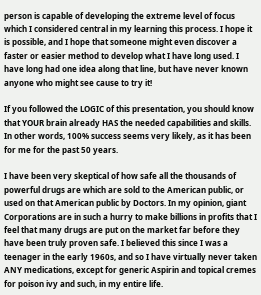person is capable of developing the extreme level of focus which I considered central in my learning this process. I hope it is possible, and I hope that someone might even discover a faster or easier method to develop what I have long used. I have long had one idea along that line, but have never known anyone who might see cause to try it!

If you followed the LOGIC of this presentation, you should know that YOUR brain already HAS the needed capabilities and skills. In other words, 100% success seems very likely, as it has been for me for the past 50 years.

I have been very skeptical of how safe all the thousands of powerful drugs are which are sold to the American public, or used on that American public by Doctors. In my opinion, giant Corporations are in such a hurry to make billions in profits that I feel that many drugs are put on the market far before they have been truly proven safe. I believed this since I was a teenager in the early 1960s, and so I have virtually never taken ANY medications, except for generic Aspirin and topical cremes for poison ivy and such, in my entire life.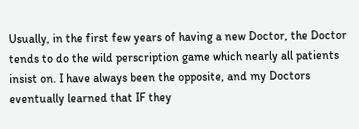Usually, in the first few years of having a new Doctor, the Doctor tends to do the wild perscription game which nearly all patients insist on. I have always been the opposite, and my Doctors eventually learned that IF they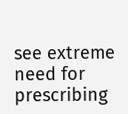see extreme need for prescribing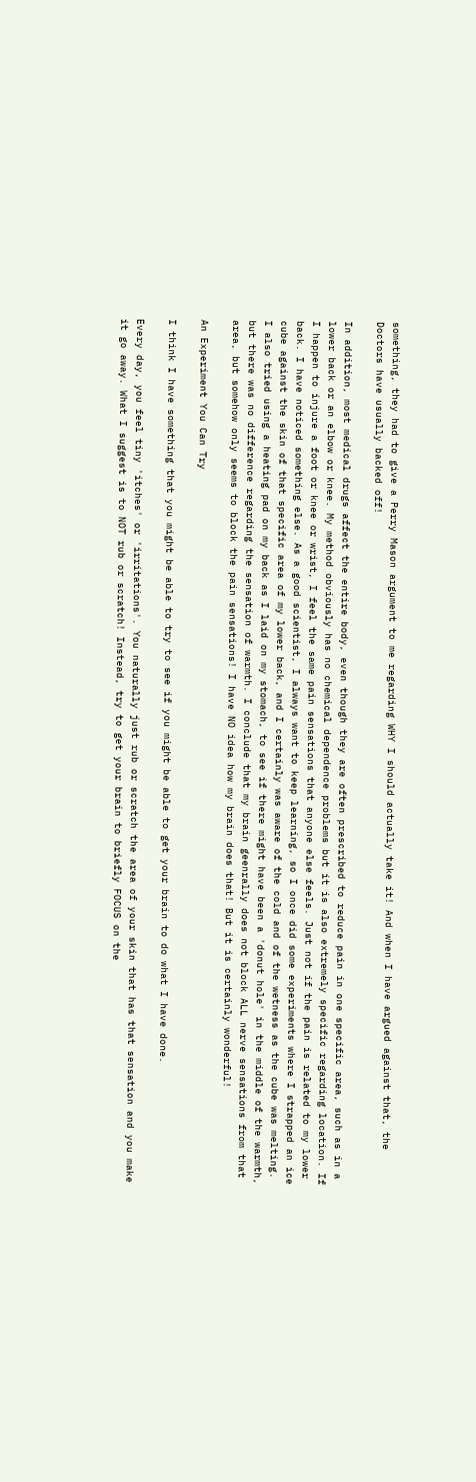something, they had to give a Perry Mason argument to me regarding WHY I should actually take it! And when I have argued against that, the Doctors have usually backed off!

In addition, most medical drugs affect the entire body, even though they are often prescribed to reduce pain in one specific area, such as in a lower back or an elbow or knee. My method obviously has no chemical dependence problems but it is also extremely specific regarding location. If I happen to injure a foot or knee or wrist, I feel the same pain sensations that anyone else feels. Just not if the pain is related to my lower back. I have noticed something else. As a good scientist, I always want to keep learning, so I once did some experiments where I strapped an ice cube against the skin of that specific area of my lower back, and I certainly was aware of the cold and of the wetness as the cube was melting. I also tried using a heating pad on my back as I laid on my stomach, to see if there might have been a 'donut hole' in the middle of the warmth, but there was no difference regarding the sensation of warmth. I conclude that my brain geenrally does not block ALL nerve sensations from that area, but somehow only seems to block the pain sensations! I have NO idea how my brain does that! But it is certainly wonderful!

An Experiment You Can Try

I think I have something that you might be able to try to see if you might be able to get your brain to do what I have done.

Every day, you feel tiny 'itches' or 'irritations'. You naturally just rub or scratch the area of your skin that has that sensation and you make it go away. What I suggest is to NOT rub or scratch! Instead, try to get your brain to briefly FOCUS on the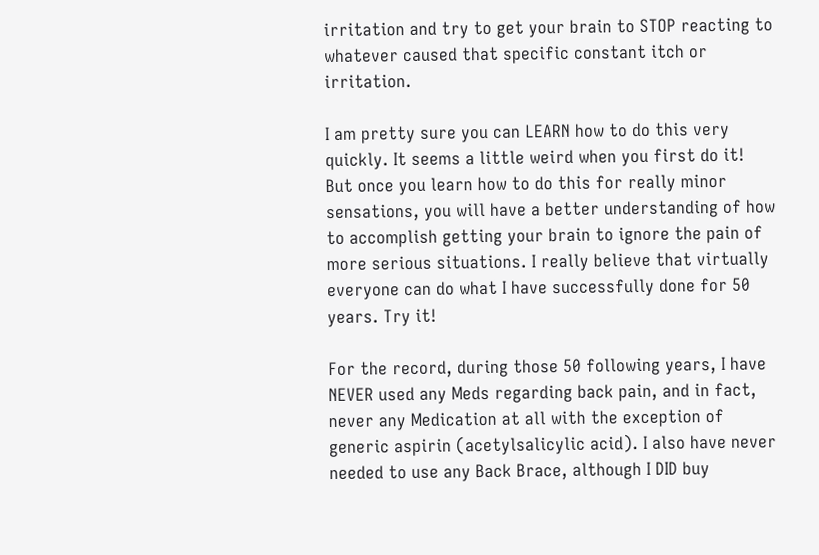irritation and try to get your brain to STOP reacting to whatever caused that specific constant itch or irritation.

I am pretty sure you can LEARN how to do this very quickly. It seems a little weird when you first do it! But once you learn how to do this for really minor sensations, you will have a better understanding of how to accomplish getting your brain to ignore the pain of more serious situations. I really believe that virtually everyone can do what I have successfully done for 50 years. Try it!

For the record, during those 50 following years, I have NEVER used any Meds regarding back pain, and in fact, never any Medication at all with the exception of generic aspirin (acetylsalicylic acid). I also have never needed to use any Back Brace, although I DID buy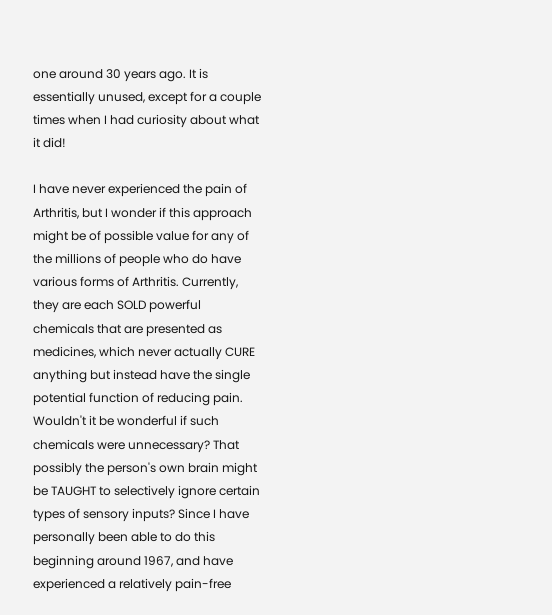one around 30 years ago. It is essentially unused, except for a couple times when I had curiosity about what it did!

I have never experienced the pain of Arthritis, but I wonder if this approach might be of possible value for any of the millions of people who do have various forms of Arthritis. Currently, they are each SOLD powerful chemicals that are presented as medicines, which never actually CURE anything but instead have the single potential function of reducing pain. Wouldn't it be wonderful if such chemicals were unnecessary? That possibly the person's own brain might be TAUGHT to selectively ignore certain types of sensory inputs? Since I have personally been able to do this beginning around 1967, and have experienced a relatively pain-free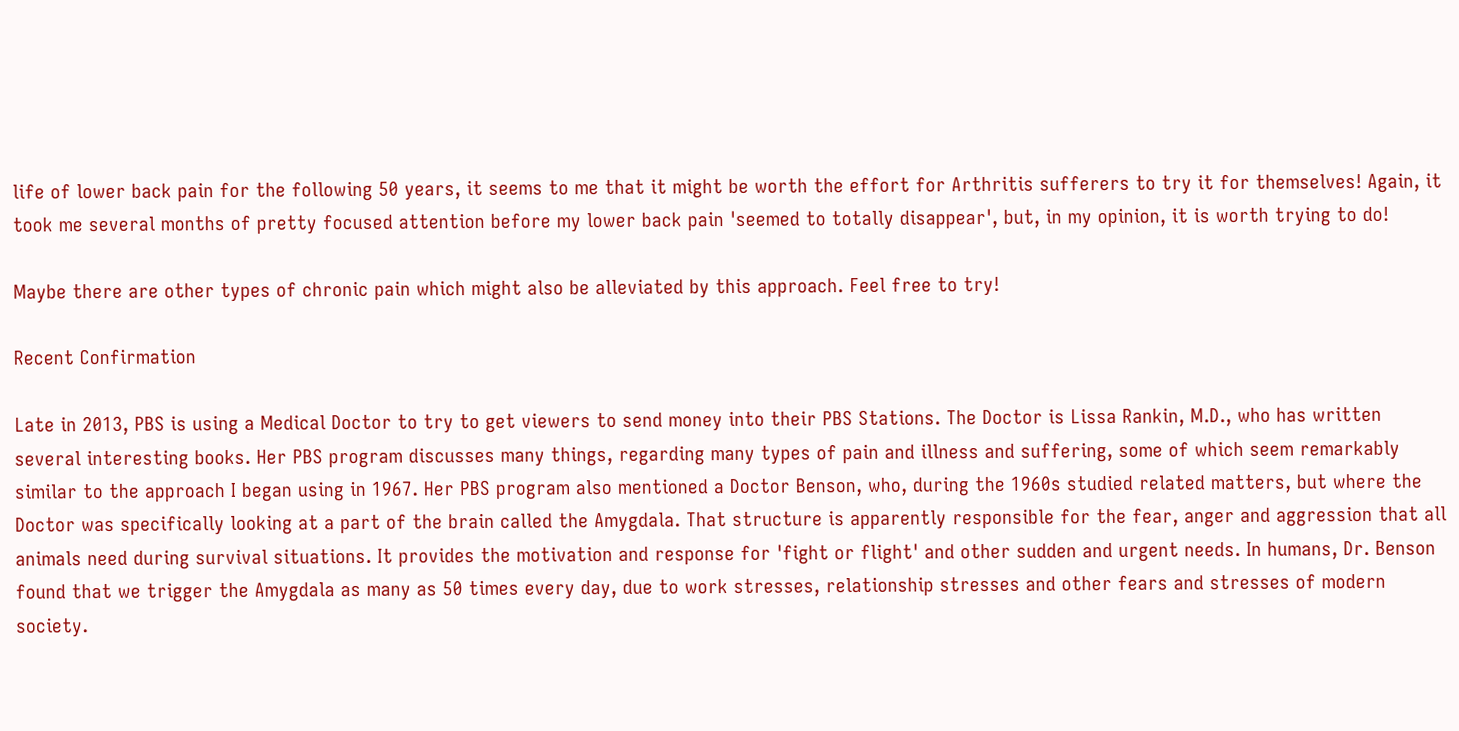life of lower back pain for the following 50 years, it seems to me that it might be worth the effort for Arthritis sufferers to try it for themselves! Again, it took me several months of pretty focused attention before my lower back pain 'seemed to totally disappear', but, in my opinion, it is worth trying to do!

Maybe there are other types of chronic pain which might also be alleviated by this approach. Feel free to try!

Recent Confirmation

Late in 2013, PBS is using a Medical Doctor to try to get viewers to send money into their PBS Stations. The Doctor is Lissa Rankin, M.D., who has written several interesting books. Her PBS program discusses many things, regarding many types of pain and illness and suffering, some of which seem remarkably similar to the approach I began using in 1967. Her PBS program also mentioned a Doctor Benson, who, during the 1960s studied related matters, but where the Doctor was specifically looking at a part of the brain called the Amygdala. That structure is apparently responsible for the fear, anger and aggression that all animals need during survival situations. It provides the motivation and response for 'fight or flight' and other sudden and urgent needs. In humans, Dr. Benson found that we trigger the Amygdala as many as 50 times every day, due to work stresses, relationship stresses and other fears and stresses of modern society.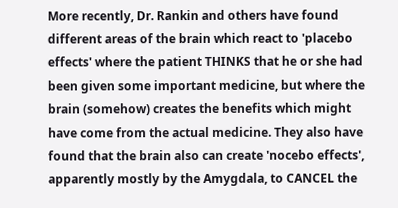More recently, Dr. Rankin and others have found different areas of the brain which react to 'placebo effects' where the patient THINKS that he or she had been given some important medicine, but where the brain (somehow) creates the benefits which might have come from the actual medicine. They also have found that the brain also can create 'nocebo effects', apparently mostly by the Amygdala, to CANCEL the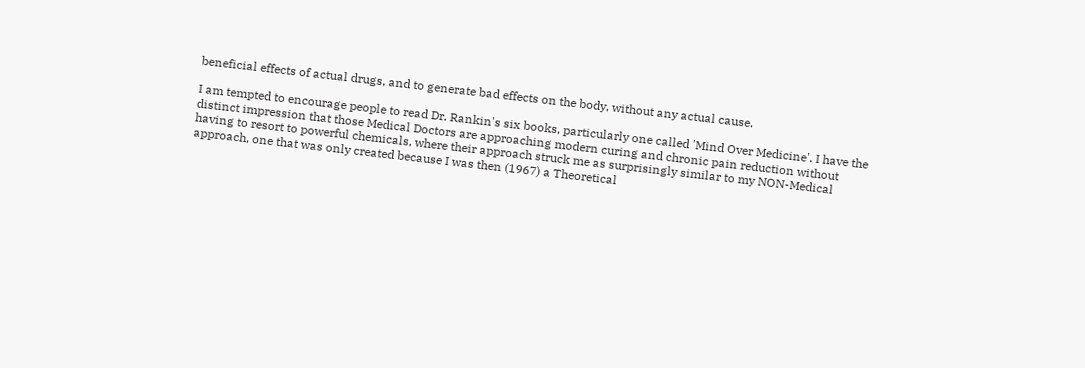beneficial effects of actual drugs, and to generate bad effects on the body, without any actual cause.

I am tempted to encourage people to read Dr. Rankin's six books, particularly one called 'Mind Over Medicine'. I have the distinct impression that those Medical Doctors are approaching modern curing and chronic pain reduction without having to resort to powerful chemicals, where their approach struck me as surprisingly similar to my NON-Medical approach, one that was only created because I was then (1967) a Theoretical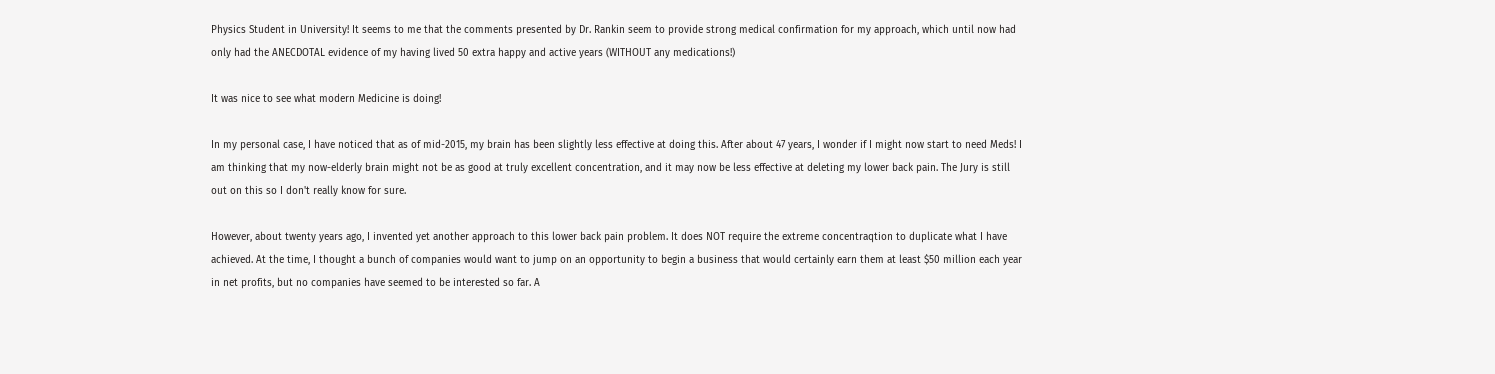Physics Student in University! It seems to me that the comments presented by Dr. Rankin seem to provide strong medical confirmation for my approach, which until now had only had the ANECDOTAL evidence of my having lived 50 extra happy and active years (WITHOUT any medications!)

It was nice to see what modern Medicine is doing!

In my personal case, I have noticed that as of mid-2015, my brain has been slightly less effective at doing this. After about 47 years, I wonder if I might now start to need Meds! I am thinking that my now-elderly brain might not be as good at truly excellent concentration, and it may now be less effective at deleting my lower back pain. The Jury is still out on this so I don't really know for sure.

However, about twenty years ago, I invented yet another approach to this lower back pain problem. It does NOT require the extreme concentraqtion to duplicate what I have achieved. At the time, I thought a bunch of companies would want to jump on an opportunity to begin a business that would certainly earn them at least $50 million each year in net profits, but no companies have seemed to be interested so far. A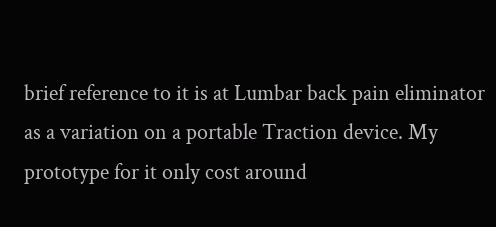brief reference to it is at Lumbar back pain eliminator as a variation on a portable Traction device. My prototype for it only cost around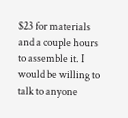$23 for materials and a couple hours to assemble it. I would be willing to talk to anyone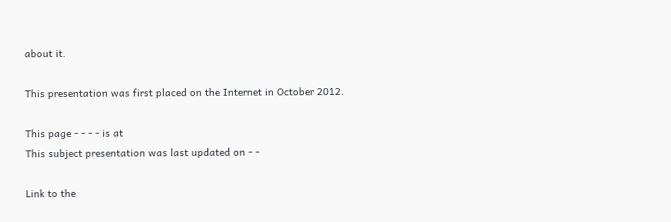about it.

This presentation was first placed on the Internet in October 2012.

This page - - - - is at
This subject presentation was last updated on - -

Link to the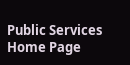Public Services Home Page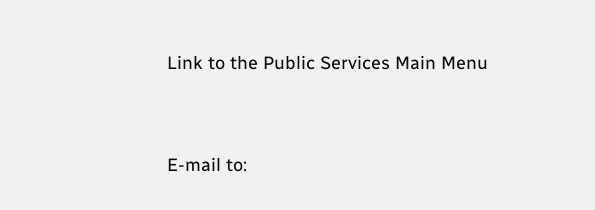Link to the Public Services Main Menu


E-mail to: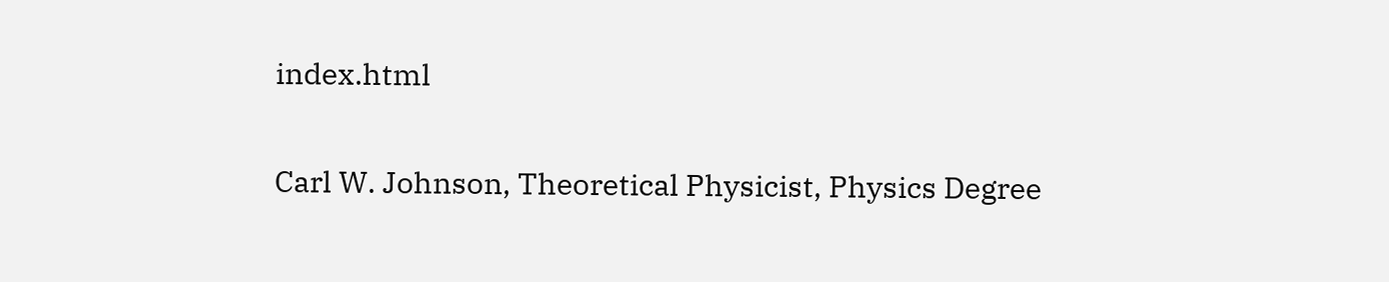index.html

Carl W. Johnson, Theoretical Physicist, Physics Degree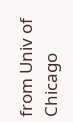from Univ of Chicago